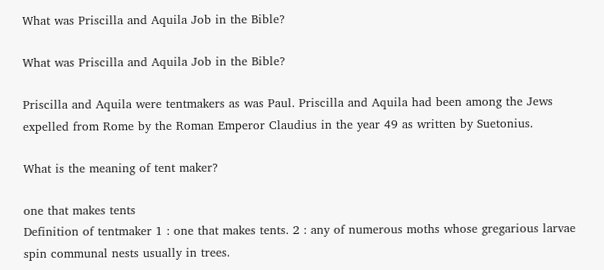What was Priscilla and Aquila Job in the Bible?

What was Priscilla and Aquila Job in the Bible?

Priscilla and Aquila were tentmakers as was Paul. Priscilla and Aquila had been among the Jews expelled from Rome by the Roman Emperor Claudius in the year 49 as written by Suetonius.

What is the meaning of tent maker?

one that makes tents
Definition of tentmaker 1 : one that makes tents. 2 : any of numerous moths whose gregarious larvae spin communal nests usually in trees.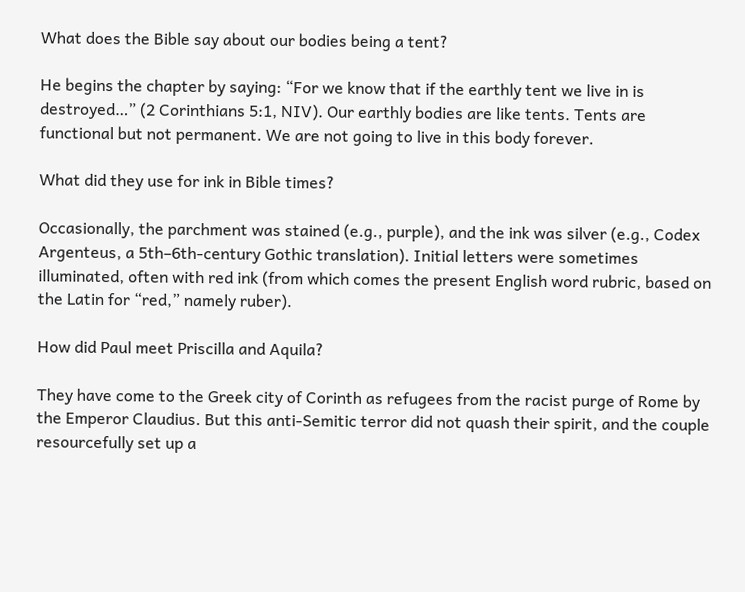What does the Bible say about our bodies being a tent?

He begins the chapter by saying: “For we know that if the earthly tent we live in is destroyed…” (2 Corinthians 5:1, NIV). Our earthly bodies are like tents. Tents are functional but not permanent. We are not going to live in this body forever.

What did they use for ink in Bible times?

Occasionally, the parchment was stained (e.g., purple), and the ink was silver (e.g., Codex Argenteus, a 5th–6th-century Gothic translation). Initial letters were sometimes illuminated, often with red ink (from which comes the present English word rubric, based on the Latin for “red,” namely ruber).

How did Paul meet Priscilla and Aquila?

They have come to the Greek city of Corinth as refugees from the racist purge of Rome by the Emperor Claudius. But this anti-Semitic terror did not quash their spirit, and the couple resourcefully set up a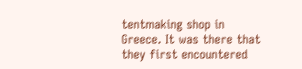tentmaking shop in Greece. It was there that they first encountered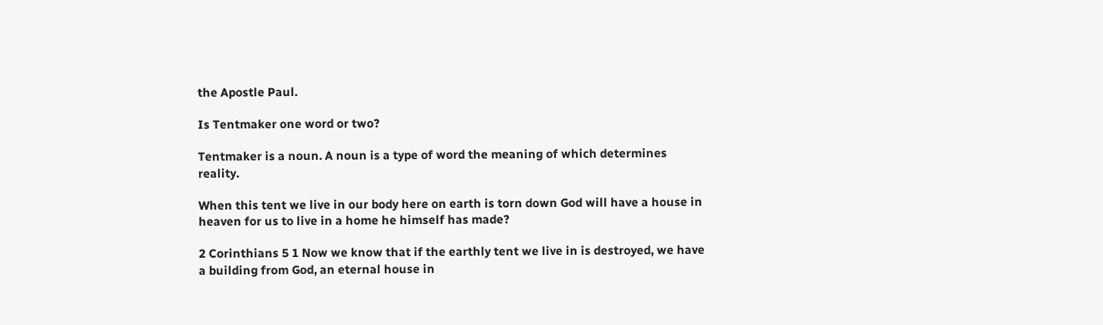the Apostle Paul.

Is Tentmaker one word or two?

Tentmaker is a noun. A noun is a type of word the meaning of which determines reality.

When this tent we live in our body here on earth is torn down God will have a house in heaven for us to live in a home he himself has made?

2 Corinthians 5 1 Now we know that if the earthly tent we live in is destroyed, we have a building from God, an eternal house in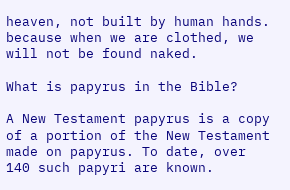heaven, not built by human hands. because when we are clothed, we will not be found naked.

What is papyrus in the Bible?

A New Testament papyrus is a copy of a portion of the New Testament made on papyrus. To date, over 140 such papyri are known.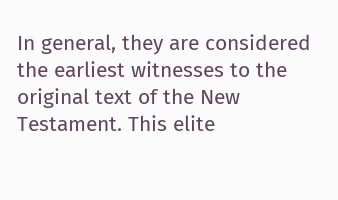In general, they are considered the earliest witnesses to the original text of the New Testament. This elite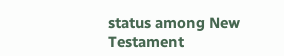status among New Testament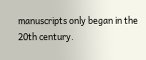manuscripts only began in the 20th century.